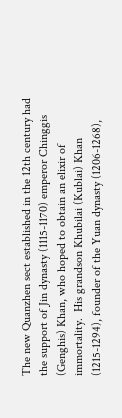The new Quanzhen sect established in the 12th century had the support of Jin dynasty (1115-1170) emperor Chinggis (Genghis) Khan, who hoped to obtain an elixir of immortality.  His grandson Khubilai (Kublai) Khan (1215-1294), founder of the Yuan dynasty (1206-1268),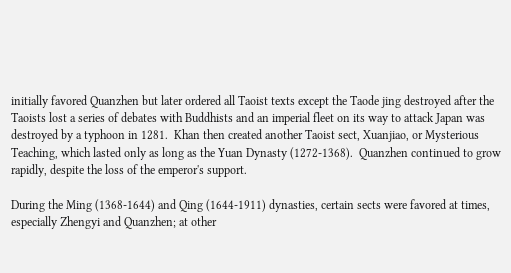initially favored Quanzhen but later ordered all Taoist texts except the Taode jing destroyed after the Taoists lost a series of debates with Buddhists and an imperial fleet on its way to attack Japan was destroyed by a typhoon in 1281.  Khan then created another Taoist sect, Xuanjiao, or Mysterious Teaching, which lasted only as long as the Yuan Dynasty (1272-1368).  Quanzhen continued to grow rapidly, despite the loss of the emperor's support.

During the Ming (1368-1644) and Qing (1644-1911) dynasties, certain sects were favored at times, especially Zhengyi and Quanzhen; at other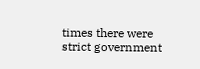times there were strict government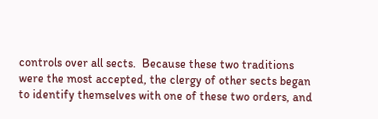controls over all sects.  Because these two traditions were the most accepted, the clergy of other sects began to identify themselves with one of these two orders, and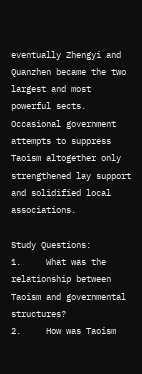eventually Zhengyi and Quanzhen became the two largest and most powerful sects.  Occasional government attempts to suppress Taoism altogether only strengthened lay support and solidified local associations.

Study Questions:
1.     What was the relationship between Taoism and governmental structures?
2.     How was Taoism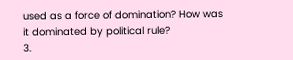used as a force of domination? How was it dominated by political rule?
3.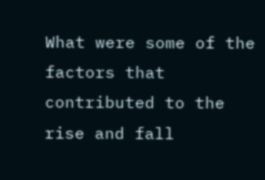What were some of the factors that contributed to the rise and fall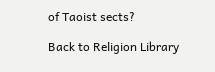of Taoist sects?

Back to Religion Library